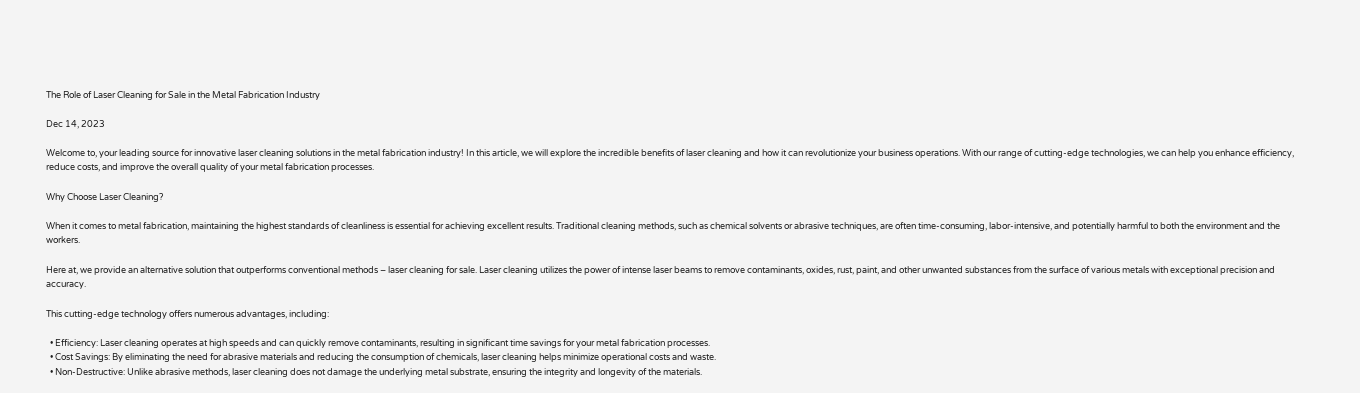The Role of Laser Cleaning for Sale in the Metal Fabrication Industry

Dec 14, 2023

Welcome to, your leading source for innovative laser cleaning solutions in the metal fabrication industry! In this article, we will explore the incredible benefits of laser cleaning and how it can revolutionize your business operations. With our range of cutting-edge technologies, we can help you enhance efficiency, reduce costs, and improve the overall quality of your metal fabrication processes.

Why Choose Laser Cleaning?

When it comes to metal fabrication, maintaining the highest standards of cleanliness is essential for achieving excellent results. Traditional cleaning methods, such as chemical solvents or abrasive techniques, are often time-consuming, labor-intensive, and potentially harmful to both the environment and the workers.

Here at, we provide an alternative solution that outperforms conventional methods – laser cleaning for sale. Laser cleaning utilizes the power of intense laser beams to remove contaminants, oxides, rust, paint, and other unwanted substances from the surface of various metals with exceptional precision and accuracy.

This cutting-edge technology offers numerous advantages, including:

  • Efficiency: Laser cleaning operates at high speeds and can quickly remove contaminants, resulting in significant time savings for your metal fabrication processes.
  • Cost Savings: By eliminating the need for abrasive materials and reducing the consumption of chemicals, laser cleaning helps minimize operational costs and waste.
  • Non-Destructive: Unlike abrasive methods, laser cleaning does not damage the underlying metal substrate, ensuring the integrity and longevity of the materials.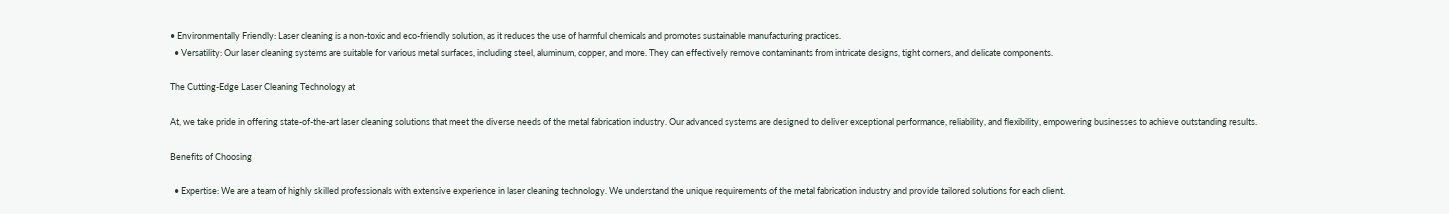• Environmentally Friendly: Laser cleaning is a non-toxic and eco-friendly solution, as it reduces the use of harmful chemicals and promotes sustainable manufacturing practices.
  • Versatility: Our laser cleaning systems are suitable for various metal surfaces, including steel, aluminum, copper, and more. They can effectively remove contaminants from intricate designs, tight corners, and delicate components.

The Cutting-Edge Laser Cleaning Technology at

At, we take pride in offering state-of-the-art laser cleaning solutions that meet the diverse needs of the metal fabrication industry. Our advanced systems are designed to deliver exceptional performance, reliability, and flexibility, empowering businesses to achieve outstanding results.

Benefits of Choosing

  • Expertise: We are a team of highly skilled professionals with extensive experience in laser cleaning technology. We understand the unique requirements of the metal fabrication industry and provide tailored solutions for each client.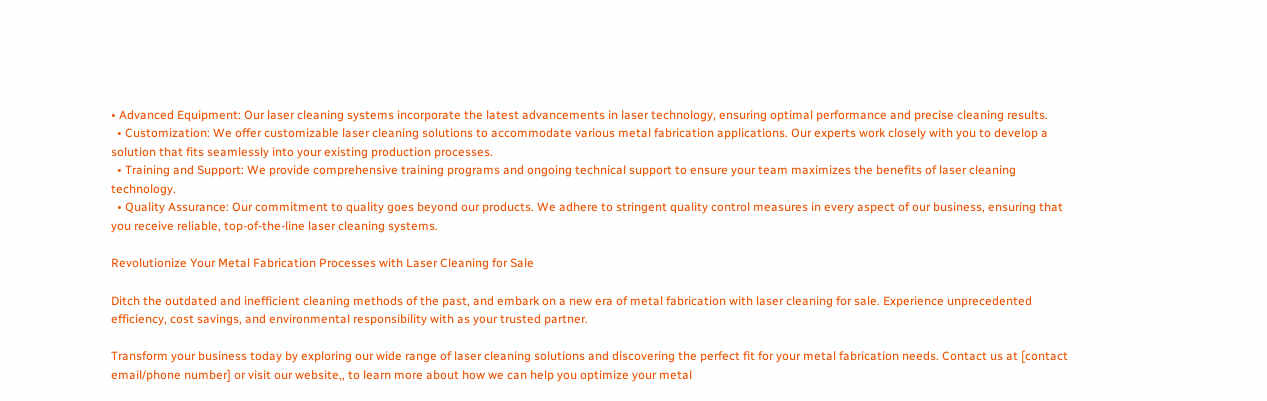• Advanced Equipment: Our laser cleaning systems incorporate the latest advancements in laser technology, ensuring optimal performance and precise cleaning results.
  • Customization: We offer customizable laser cleaning solutions to accommodate various metal fabrication applications. Our experts work closely with you to develop a solution that fits seamlessly into your existing production processes.
  • Training and Support: We provide comprehensive training programs and ongoing technical support to ensure your team maximizes the benefits of laser cleaning technology.
  • Quality Assurance: Our commitment to quality goes beyond our products. We adhere to stringent quality control measures in every aspect of our business, ensuring that you receive reliable, top-of-the-line laser cleaning systems.

Revolutionize Your Metal Fabrication Processes with Laser Cleaning for Sale

Ditch the outdated and inefficient cleaning methods of the past, and embark on a new era of metal fabrication with laser cleaning for sale. Experience unprecedented efficiency, cost savings, and environmental responsibility with as your trusted partner.

Transform your business today by exploring our wide range of laser cleaning solutions and discovering the perfect fit for your metal fabrication needs. Contact us at [contact email/phone number] or visit our website,, to learn more about how we can help you optimize your metal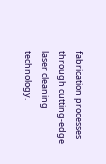fabrication processes through cutting-edge laser cleaning technology.